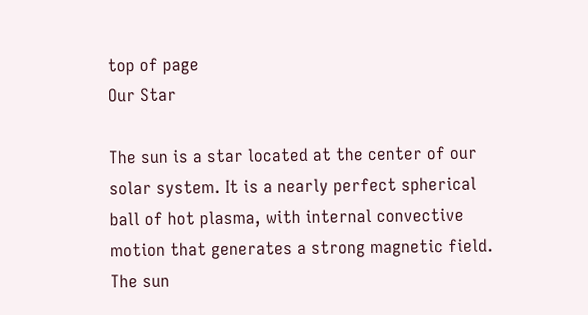top of page
Our Star

The sun is a star located at the center of our solar system. It is a nearly perfect spherical ball of hot plasma, with internal convective motion that generates a strong magnetic field. The sun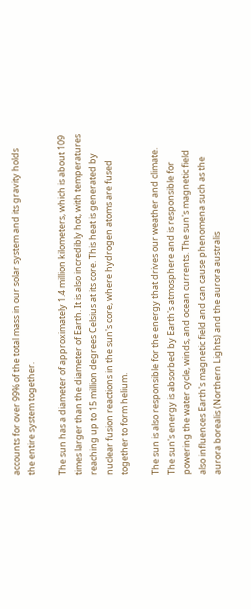accounts for over 99% of the total mass in our solar system and its gravity holds the entire system together.

The sun has a diameter of approximately 1.4 million kilometers, which is about 109 times larger than the diameter of Earth. It is also incredibly hot, with temperatures reaching up to 15 million degrees Celsius at its core. This heat is generated by nuclear fusion reactions in the sun's core, where hydrogen atoms are fused together to form helium.

The sun is also responsible for the energy that drives our weather and climate. The sun's energy is absorbed by Earth's atmosphere and is responsible for powering the water cycle, winds, and ocean currents. The sun's magnetic field also influences Earth's magnetic field and can cause phenomena such as the aurora borealis (Northern Lights) and the aurora australis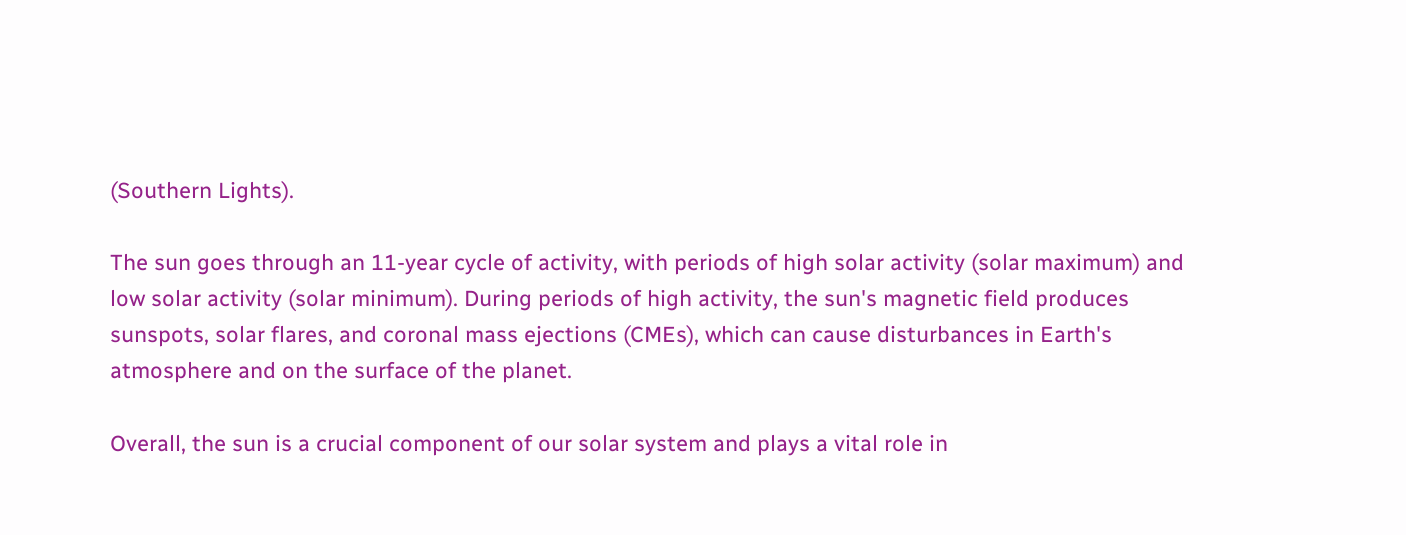(Southern Lights).

The sun goes through an 11-year cycle of activity, with periods of high solar activity (solar maximum) and low solar activity (solar minimum). During periods of high activity, the sun's magnetic field produces sunspots, solar flares, and coronal mass ejections (CMEs), which can cause disturbances in Earth's atmosphere and on the surface of the planet.

Overall, the sun is a crucial component of our solar system and plays a vital role in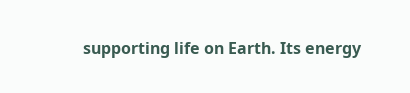supporting life on Earth. Its energy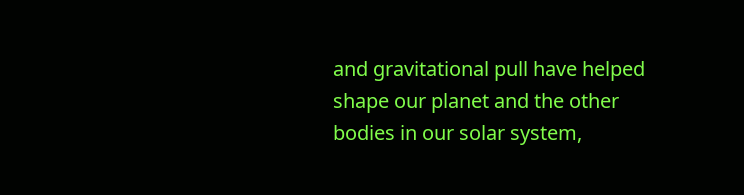and gravitational pull have helped shape our planet and the other bodies in our solar system,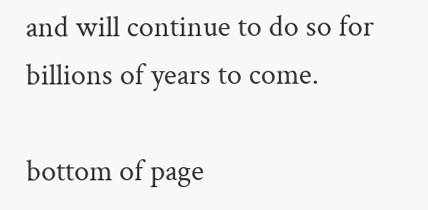and will continue to do so for billions of years to come.

bottom of page